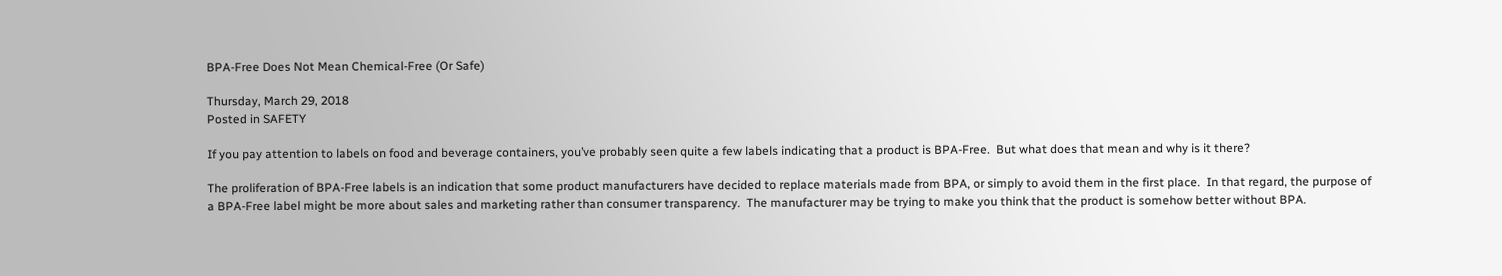BPA-Free Does Not Mean Chemical-Free (Or Safe)

Thursday, March 29, 2018
Posted in SAFETY

If you pay attention to labels on food and beverage containers, you’ve probably seen quite a few labels indicating that a product is BPA-Free.  But what does that mean and why is it there?

The proliferation of BPA-Free labels is an indication that some product manufacturers have decided to replace materials made from BPA, or simply to avoid them in the first place.  In that regard, the purpose of a BPA-Free label might be more about sales and marketing rather than consumer transparency.  The manufacturer may be trying to make you think that the product is somehow better without BPA.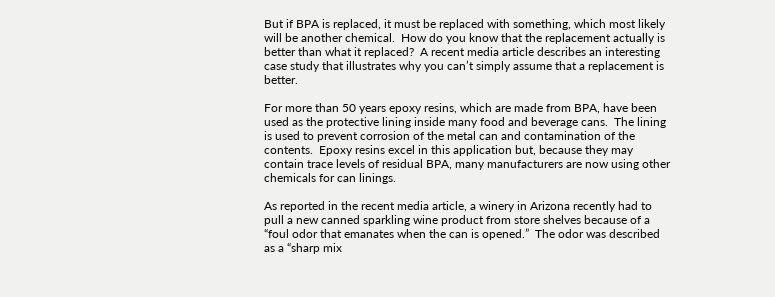But if BPA is replaced, it must be replaced with something, which most likely will be another chemical.  How do you know that the replacement actually is better than what it replaced?  A recent media article describes an interesting case study that illustrates why you can’t simply assume that a replacement is better.

For more than 50 years epoxy resins, which are made from BPA, have been used as the protective lining inside many food and beverage cans.  The lining is used to prevent corrosion of the metal can and contamination of the contents.  Epoxy resins excel in this application but, because they may contain trace levels of residual BPA, many manufacturers are now using other chemicals for can linings.

As reported in the recent media article, a winery in Arizona recently had to pull a new canned sparkling wine product from store shelves because of a “foul odor that emanates when the can is opened.”  The odor was described as a “sharp mix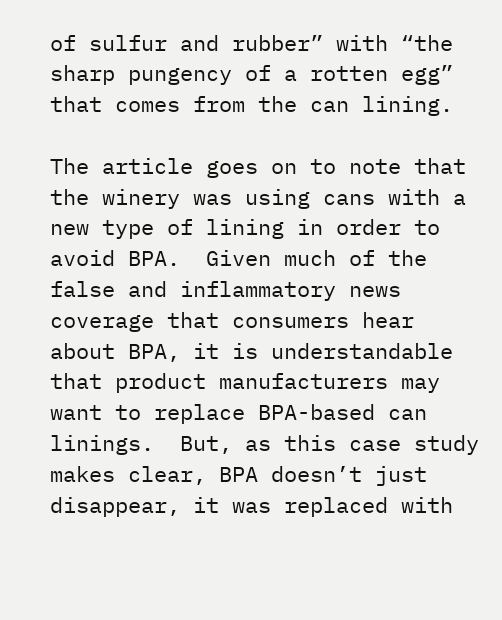of sulfur and rubber” with “the sharp pungency of a rotten egg” that comes from the can lining.

The article goes on to note that the winery was using cans with a new type of lining in order to avoid BPA.  Given much of the false and inflammatory news coverage that consumers hear about BPA, it is understandable that product manufacturers may want to replace BPA-based can linings.  But, as this case study makes clear, BPA doesn’t just disappear, it was replaced with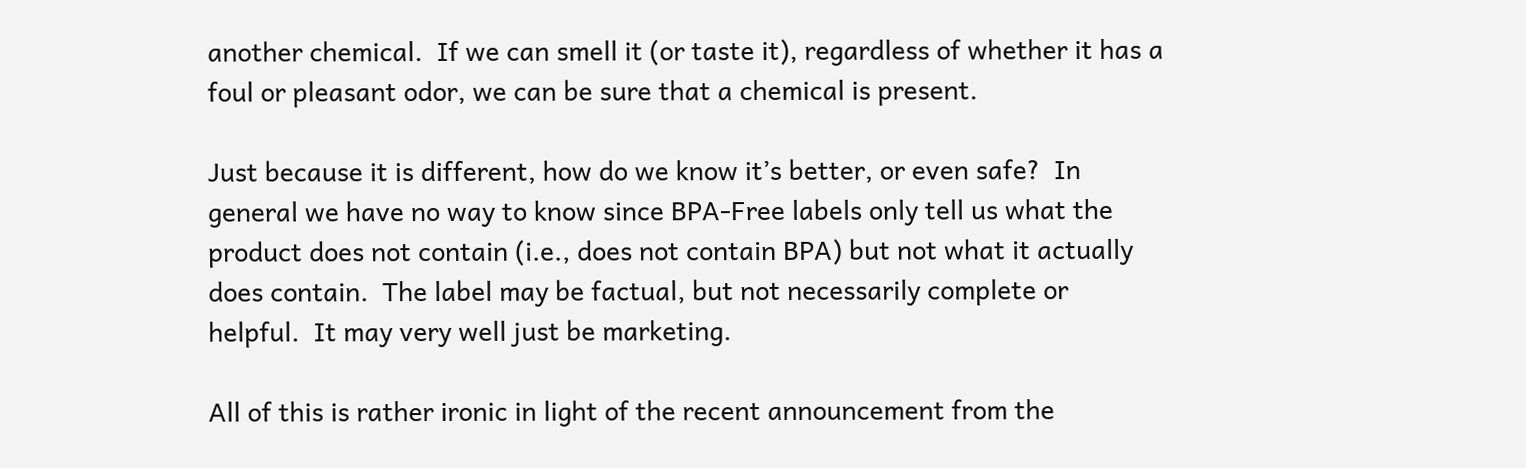another chemical.  If we can smell it (or taste it), regardless of whether it has a foul or pleasant odor, we can be sure that a chemical is present.

Just because it is different, how do we know it’s better, or even safe?  In general we have no way to know since BPA-Free labels only tell us what the product does not contain (i.e., does not contain BPA) but not what it actually does contain.  The label may be factual, but not necessarily complete or helpful.  It may very well just be marketing.

All of this is rather ironic in light of the recent announcement from the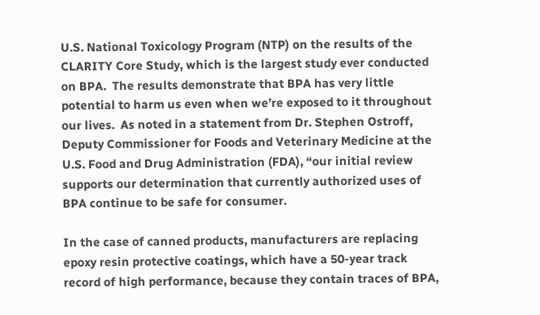U.S. National Toxicology Program (NTP) on the results of the CLARITY Core Study, which is the largest study ever conducted on BPA.  The results demonstrate that BPA has very little potential to harm us even when we’re exposed to it throughout our lives.  As noted in a statement from Dr. Stephen Ostroff, Deputy Commissioner for Foods and Veterinary Medicine at the U.S. Food and Drug Administration (FDA), “our initial review supports our determination that currently authorized uses of BPA continue to be safe for consumer.

In the case of canned products, manufacturers are replacing epoxy resin protective coatings, which have a 50-year track record of high performance, because they contain traces of BPA,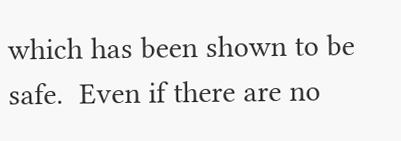which has been shown to be safe.  Even if there are no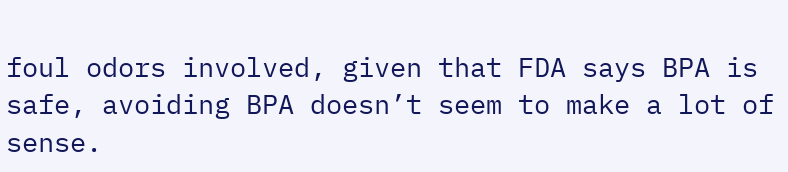foul odors involved, given that FDA says BPA is safe, avoiding BPA doesn’t seem to make a lot of sense.